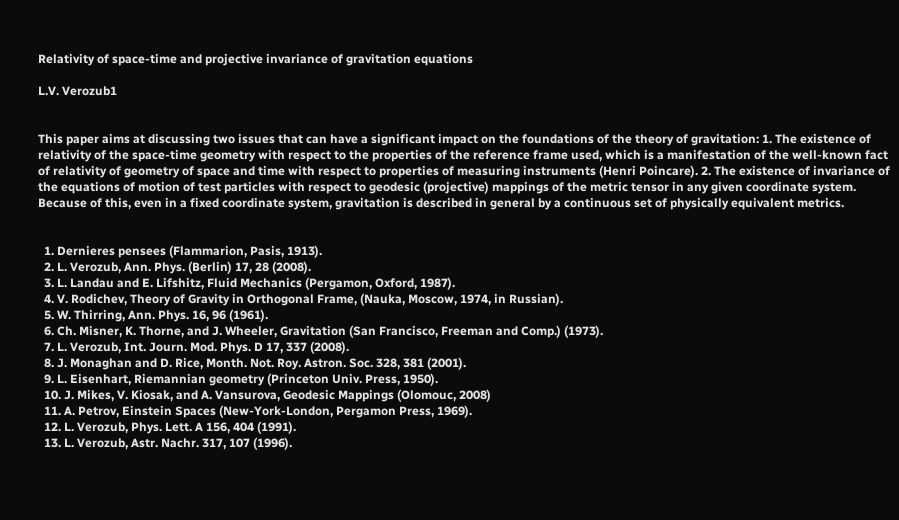Relativity of space-time and projective invariance of gravitation equations

L.V. Verozub1


This paper aims at discussing two issues that can have a significant impact on the foundations of the theory of gravitation: 1. The existence of relativity of the space-time geometry with respect to the properties of the reference frame used, which is a manifestation of the well-known fact of relativity of geometry of space and time with respect to properties of measuring instruments (Henri Poincare). 2. The existence of invariance of the equations of motion of test particles with respect to geodesic (projective) mappings of the metric tensor in any given coordinate system. Because of this, even in a fixed coordinate system, gravitation is described in general by a continuous set of physically equivalent metrics.


  1. Dernieres pensees (Flammarion, Pasis, 1913).
  2. L. Verozub, Ann. Phys. (Berlin) 17, 28 (2008).
  3. L. Landau and E. Lifshitz, Fluid Mechanics (Pergamon, Oxford, 1987).
  4. V. Rodichev, Theory of Gravity in Orthogonal Frame, (Nauka, Moscow, 1974, in Russian).
  5. W. Thirring, Ann. Phys. 16, 96 (1961).
  6. Ch. Misner, K. Thorne, and J. Wheeler, Gravitation (San Francisco, Freeman and Comp.) (1973).
  7. L. Verozub, Int. Journ. Mod. Phys. D 17, 337 (2008).
  8. J. Monaghan and D. Rice, Month. Not. Roy. Astron. Soc. 328, 381 (2001).
  9. L. Eisenhart, Riemannian geometry (Princeton Univ. Press, 1950).
  10. J. Mikes, V. Kiosak, and A. Vansurova, Geodesic Mappings (Olomouc, 2008)
  11. A. Petrov, Einstein Spaces (New-York-London, Pergamon Press, 1969).
  12. L. Verozub, Phys. Lett. A 156, 404 (1991).
  13. L. Verozub, Astr. Nachr. 317, 107 (1996).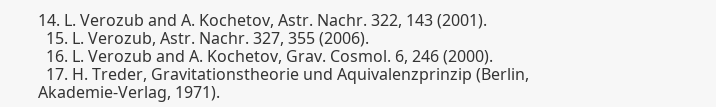14. L. Verozub and A. Kochetov, Astr. Nachr. 322, 143 (2001).
  15. L. Verozub, Astr. Nachr. 327, 355 (2006).
  16. L. Verozub and A. Kochetov, Grav. Cosmol. 6, 246 (2000).
  17. H. Treder, Gravitationstheorie und Aquivalenzprinzip (Berlin, Akademie-Verlag, 1971).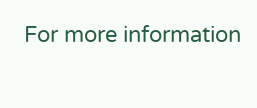For more information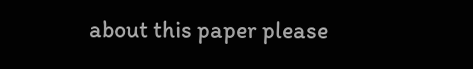about this paper please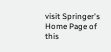visit Springer's Home Page of this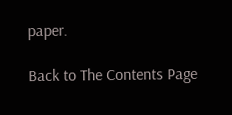paper.

Back to The Contents Page